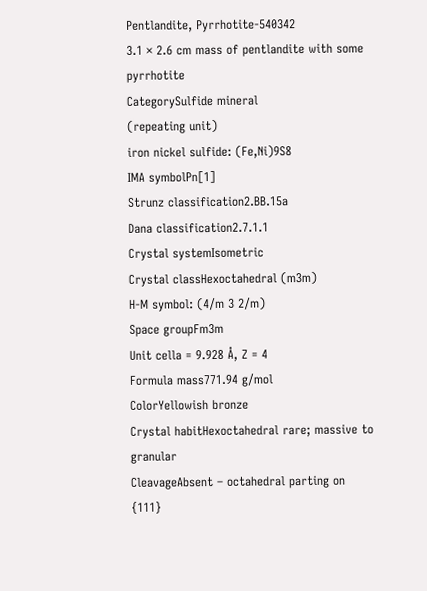Pentlandite, Pyrrhotite-540342
3.1 × 2.6 cm mass of pentlandite with some pyrrhotite
CategorySulfide mineral
(repeating unit)
iron nickel sulfide: (Fe,Ni)9S8
IMA symbolPn[1]
Strunz classification2.BB.15a
Dana classification2.7.1.1
Crystal systemIsometric
Crystal classHexoctahedral (m3m)
H-M symbol: (4/m 3 2/m)
Space groupFm3m
Unit cella = 9.928 Å, Z = 4
Formula mass771.94 g/mol
ColorYellowish bronze
Crystal habitHexoctahedral rare; massive to granular
CleavageAbsent – octahedral parting on {111}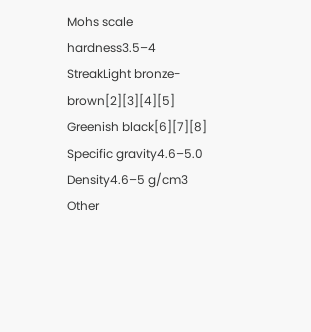Mohs scale hardness3.5–4
StreakLight bronze-brown[2][3][4][5]
Greenish black[6][7][8]
Specific gravity4.6–5.0
Density4.6–5 g/cm3
Other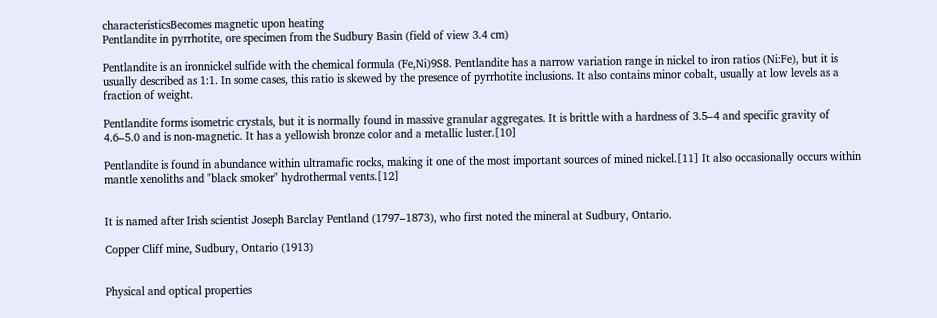characteristicsBecomes magnetic upon heating
Pentlandite in pyrrhotite, ore specimen from the Sudbury Basin (field of view 3.4 cm)

Pentlandite is an ironnickel sulfide with the chemical formula (Fe,Ni)9S8. Pentlandite has a narrow variation range in nickel to iron ratios (Ni:Fe), but it is usually described as 1:1. In some cases, this ratio is skewed by the presence of pyrrhotite inclusions. It also contains minor cobalt, usually at low levels as a fraction of weight.

Pentlandite forms isometric crystals, but it is normally found in massive granular aggregates. It is brittle with a hardness of 3.5–4 and specific gravity of 4.6–5.0 and is non-magnetic. It has a yellowish bronze color and a metallic luster.[10]

Pentlandite is found in abundance within ultramafic rocks, making it one of the most important sources of mined nickel.[11] It also occasionally occurs within mantle xenoliths and "black smoker" hydrothermal vents.[12]


It is named after Irish scientist Joseph Barclay Pentland (1797–1873), who first noted the mineral at Sudbury, Ontario.

Copper Cliff mine, Sudbury, Ontario (1913)


Physical and optical properties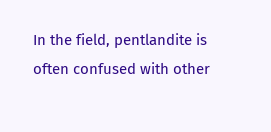In the field, pentlandite is often confused with other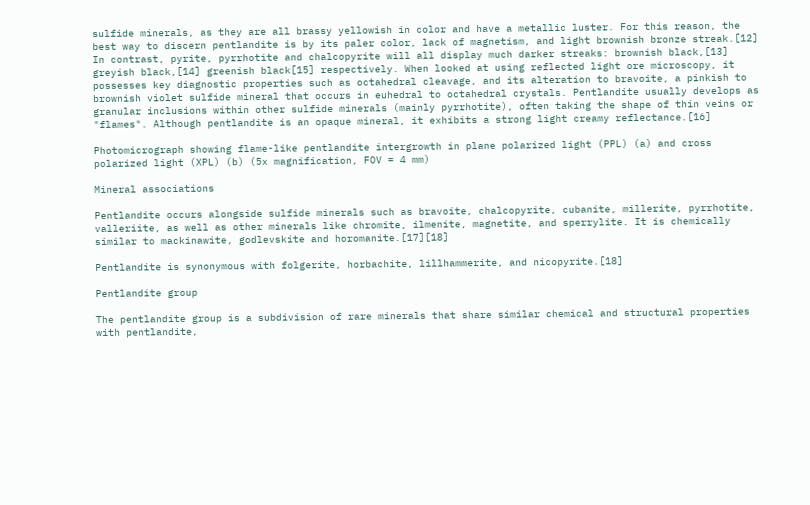sulfide minerals, as they are all brassy yellowish in color and have a metallic luster. For this reason, the best way to discern pentlandite is by its paler color, lack of magnetism, and light brownish bronze streak.[12] In contrast, pyrite, pyrrhotite and chalcopyrite will all display much darker streaks: brownish black,[13] greyish black,[14] greenish black[15] respectively. When looked at using reflected light ore microscopy, it possesses key diagnostic properties such as octahedral cleavage, and its alteration to bravoite, a pinkish to brownish violet sulfide mineral that occurs in euhedral to octahedral crystals. Pentlandite usually develops as granular inclusions within other sulfide minerals (mainly pyrrhotite), often taking the shape of thin veins or "flames". Although pentlandite is an opaque mineral, it exhibits a strong light creamy reflectance.[16]

Photomicrograph showing flame-like pentlandite intergrowth in plane polarized light (PPL) (a) and cross polarized light (XPL) (b) (5x magnification, FOV = 4 mm)

Mineral associations

Pentlandite occurs alongside sulfide minerals such as bravoite, chalcopyrite, cubanite, millerite, pyrrhotite, valleriite, as well as other minerals like chromite, ilmenite, magnetite, and sperrylite. It is chemically similar to mackinawite, godlevskite and horomanite.[17][18]

Pentlandite is synonymous with folgerite, horbachite, lillhammerite, and nicopyrite.[18]

Pentlandite group

The pentlandite group is a subdivision of rare minerals that share similar chemical and structural properties with pentlandite,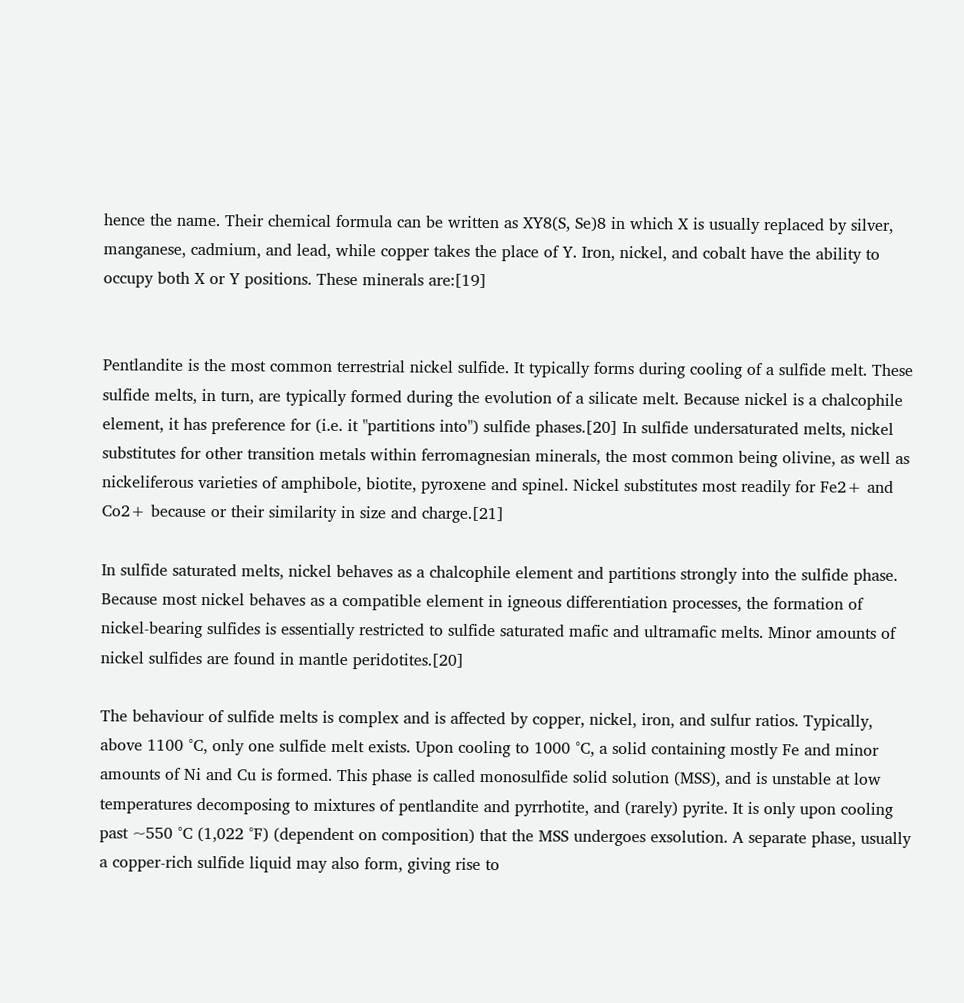hence the name. Their chemical formula can be written as XY8(S, Se)8 in which X is usually replaced by silver, manganese, cadmium, and lead, while copper takes the place of Y. Iron, nickel, and cobalt have the ability to occupy both X or Y positions. These minerals are:[19]


Pentlandite is the most common terrestrial nickel sulfide. It typically forms during cooling of a sulfide melt. These sulfide melts, in turn, are typically formed during the evolution of a silicate melt. Because nickel is a chalcophile element, it has preference for (i.e. it "partitions into") sulfide phases.[20] In sulfide undersaturated melts, nickel substitutes for other transition metals within ferromagnesian minerals, the most common being olivine, as well as nickeliferous varieties of amphibole, biotite, pyroxene and spinel. Nickel substitutes most readily for Fe2+ and Co2+ because or their similarity in size and charge.[21]

In sulfide saturated melts, nickel behaves as a chalcophile element and partitions strongly into the sulfide phase. Because most nickel behaves as a compatible element in igneous differentiation processes, the formation of nickel-bearing sulfides is essentially restricted to sulfide saturated mafic and ultramafic melts. Minor amounts of nickel sulfides are found in mantle peridotites.[20]

The behaviour of sulfide melts is complex and is affected by copper, nickel, iron, and sulfur ratios. Typically, above 1100 °C, only one sulfide melt exists. Upon cooling to 1000 °C, a solid containing mostly Fe and minor amounts of Ni and Cu is formed. This phase is called monosulfide solid solution (MSS), and is unstable at low temperatures decomposing to mixtures of pentlandite and pyrrhotite, and (rarely) pyrite. It is only upon cooling past ~550 °C (1,022 °F) (dependent on composition) that the MSS undergoes exsolution. A separate phase, usually a copper-rich sulfide liquid may also form, giving rise to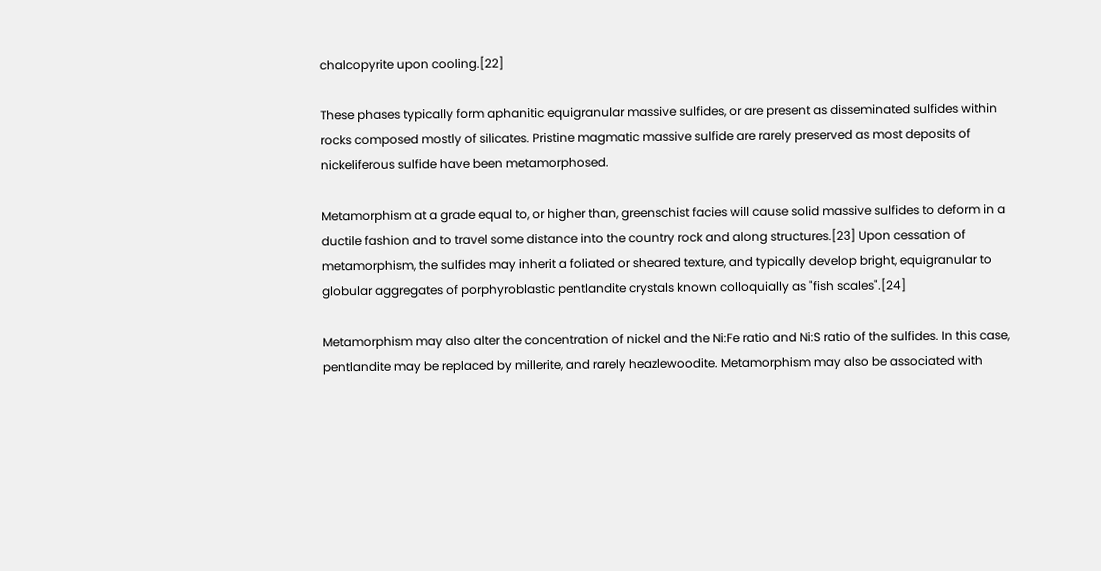chalcopyrite upon cooling.[22]

These phases typically form aphanitic equigranular massive sulfides, or are present as disseminated sulfides within rocks composed mostly of silicates. Pristine magmatic massive sulfide are rarely preserved as most deposits of nickeliferous sulfide have been metamorphosed.

Metamorphism at a grade equal to, or higher than, greenschist facies will cause solid massive sulfides to deform in a ductile fashion and to travel some distance into the country rock and along structures.[23] Upon cessation of metamorphism, the sulfides may inherit a foliated or sheared texture, and typically develop bright, equigranular to globular aggregates of porphyroblastic pentlandite crystals known colloquially as "fish scales".[24]

Metamorphism may also alter the concentration of nickel and the Ni:Fe ratio and Ni:S ratio of the sulfides. In this case, pentlandite may be replaced by millerite, and rarely heazlewoodite. Metamorphism may also be associated with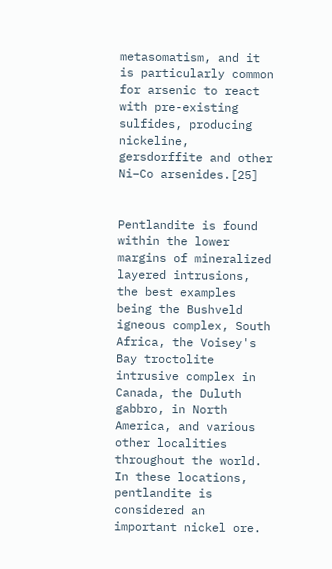metasomatism, and it is particularly common for arsenic to react with pre-existing sulfides, producing nickeline, gersdorffite and other Ni–Co arsenides.[25]


Pentlandite is found within the lower margins of mineralized layered intrusions, the best examples being the Bushveld igneous complex, South Africa, the Voisey's Bay troctolite intrusive complex in Canada, the Duluth gabbro, in North America, and various other localities throughout the world. In these locations, pentlandite is considered an important nickel ore.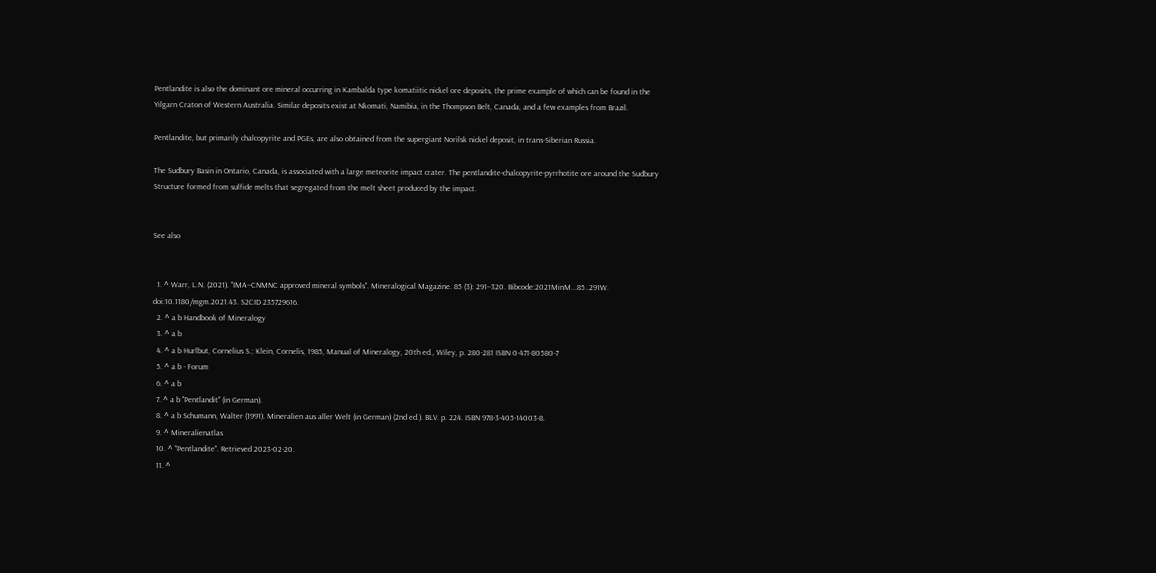Pentlandite is also the dominant ore mineral occurring in Kambalda type komatiitic nickel ore deposits, the prime example of which can be found in the Yilgarn Craton of Western Australia. Similar deposits exist at Nkomati, Namibia, in the Thompson Belt, Canada, and a few examples from Brazil.

Pentlandite, but primarily chalcopyrite and PGEs, are also obtained from the supergiant Norilsk nickel deposit, in trans-Siberian Russia.

The Sudbury Basin in Ontario, Canada, is associated with a large meteorite impact crater. The pentlandite-chalcopyrite-pyrrhotite ore around the Sudbury Structure formed from sulfide melts that segregated from the melt sheet produced by the impact.


See also


  1. ^ Warr, L.N. (2021). "IMA–CNMNC approved mineral symbols". Mineralogical Magazine. 85 (3): 291–320. Bibcode:2021MinM...85..291W. doi:10.1180/mgm.2021.43. S2CID 235729616.
  2. ^ a b Handbook of Mineralogy
  3. ^ a b
  4. ^ a b Hurlbut, Cornelius S.; Klein, Cornelis, 1985, Manual of Mineralogy, 20th ed., Wiley, p. 280-281 ISBN 0-471-80580-7
  5. ^ a b - Forum
  6. ^ a b
  7. ^ a b "Pentlandit" (in German).
  8. ^ a b Schumann, Walter (1991). Mineralien aus aller Welt (in German) (2nd ed.). BLV. p. 224. ISBN 978-3-405-14003-8.
  9. ^ Mineralienatlas
  10. ^ "Pentlandite". Retrieved 2023-02-20.
  11. ^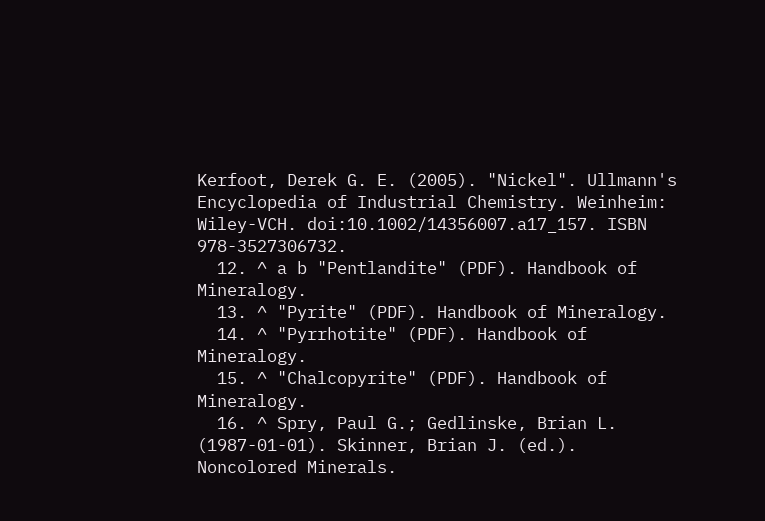Kerfoot, Derek G. E. (2005). "Nickel". Ullmann's Encyclopedia of Industrial Chemistry. Weinheim: Wiley-VCH. doi:10.1002/14356007.a17_157. ISBN 978-3527306732.
  12. ^ a b "Pentlandite" (PDF). Handbook of Mineralogy.
  13. ^ "Pyrite" (PDF). Handbook of Mineralogy.
  14. ^ "Pyrrhotite" (PDF). Handbook of Mineralogy.
  15. ^ "Chalcopyrite" (PDF). Handbook of Mineralogy.
  16. ^ Spry, Paul G.; Gedlinske, Brian L. (1987-01-01). Skinner, Brian J. (ed.). Noncolored Minerals.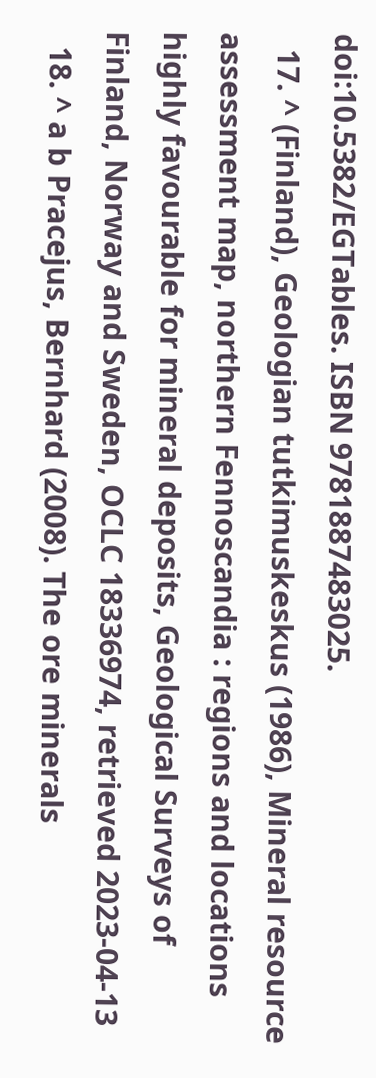doi:10.5382/EGTables. ISBN 9781887483025.
  17. ^ (Finland), Geologian tutkimuskeskus (1986), Mineral resource assessment map, northern Fennoscandia : regions and locations highly favourable for mineral deposits, Geological Surveys of Finland, Norway and Sweden, OCLC 18336974, retrieved 2023-04-13
  18. ^ a b Pracejus, Bernhard (2008). The ore minerals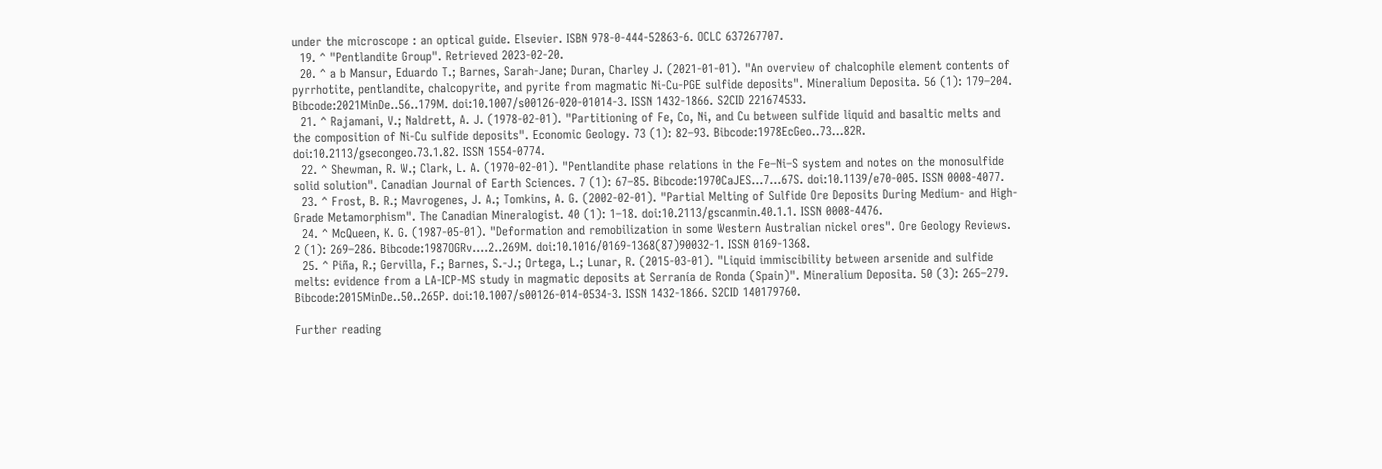under the microscope : an optical guide. Elsevier. ISBN 978-0-444-52863-6. OCLC 637267707.
  19. ^ "Pentlandite Group". Retrieved 2023-02-20.
  20. ^ a b Mansur, Eduardo T.; Barnes, Sarah-Jane; Duran, Charley J. (2021-01-01). "An overview of chalcophile element contents of pyrrhotite, pentlandite, chalcopyrite, and pyrite from magmatic Ni-Cu-PGE sulfide deposits". Mineralium Deposita. 56 (1): 179–204. Bibcode:2021MinDe..56..179M. doi:10.1007/s00126-020-01014-3. ISSN 1432-1866. S2CID 221674533.
  21. ^ Rajamani, V.; Naldrett, A. J. (1978-02-01). "Partitioning of Fe, Co, Ni, and Cu between sulfide liquid and basaltic melts and the composition of Ni-Cu sulfide deposits". Economic Geology. 73 (1): 82–93. Bibcode:1978EcGeo..73...82R. doi:10.2113/gsecongeo.73.1.82. ISSN 1554-0774.
  22. ^ Shewman, R. W.; Clark, L. A. (1970-02-01). "Pentlandite phase relations in the Fe–Ni–S system and notes on the monosulfide solid solution". Canadian Journal of Earth Sciences. 7 (1): 67–85. Bibcode:1970CaJES...7...67S. doi:10.1139/e70-005. ISSN 0008-4077.
  23. ^ Frost, B. R.; Mavrogenes, J. A.; Tomkins, A. G. (2002-02-01). "Partial Melting of Sulfide Ore Deposits During Medium- and High-Grade Metamorphism". The Canadian Mineralogist. 40 (1): 1–18. doi:10.2113/gscanmin.40.1.1. ISSN 0008-4476.
  24. ^ McQueen, K. G. (1987-05-01). "Deformation and remobilization in some Western Australian nickel ores". Ore Geology Reviews. 2 (1): 269–286. Bibcode:1987OGRv....2..269M. doi:10.1016/0169-1368(87)90032-1. ISSN 0169-1368.
  25. ^ Piña, R.; Gervilla, F.; Barnes, S.-J.; Ortega, L.; Lunar, R. (2015-03-01). "Liquid immiscibility between arsenide and sulfide melts: evidence from a LA-ICP-MS study in magmatic deposits at Serranía de Ronda (Spain)". Mineralium Deposita. 50 (3): 265–279. Bibcode:2015MinDe..50..265P. doi:10.1007/s00126-014-0534-3. ISSN 1432-1866. S2CID 140179760.

Further reading